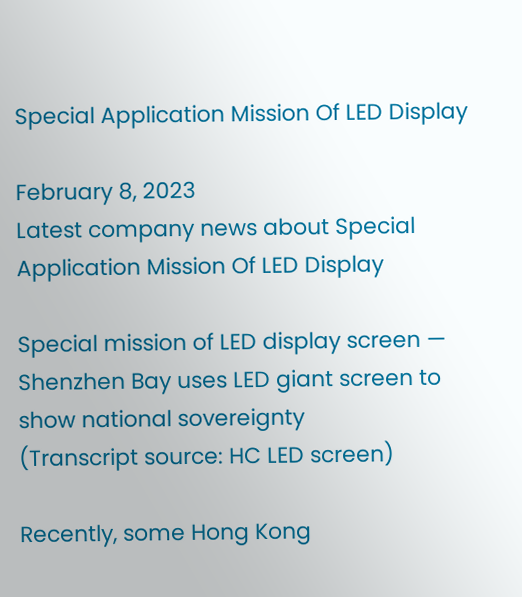Special Application Mission Of LED Display

February 8, 2023
Latest company news about Special Application Mission Of LED Display

Special mission of LED display screen — Shenzhen Bay uses LED giant screen to show national sovereignty
(Transcript source: HC LED screen)

Recently, some Hong Kong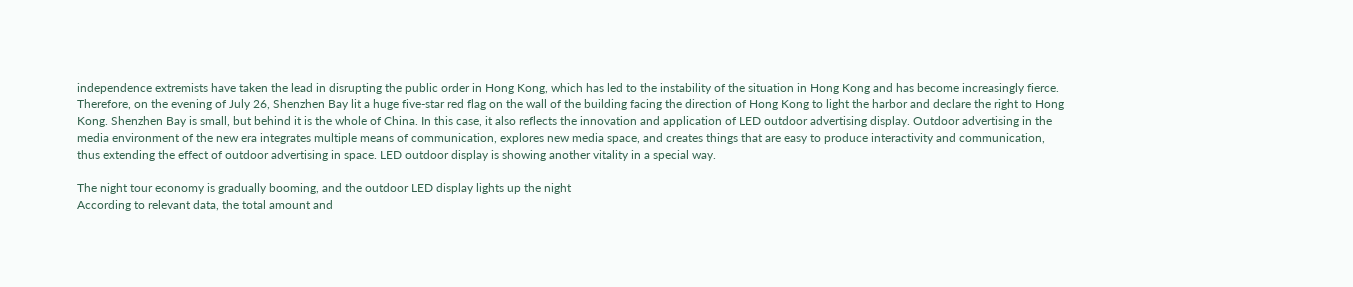independence extremists have taken the lead in disrupting the public order in Hong Kong, which has led to the instability of the situation in Hong Kong and has become increasingly fierce. Therefore, on the evening of July 26, Shenzhen Bay lit a huge five-star red flag on the wall of the building facing the direction of Hong Kong to light the harbor and declare the right to Hong Kong. Shenzhen Bay is small, but behind it is the whole of China. In this case, it also reflects the innovation and application of LED outdoor advertising display. Outdoor advertising in the media environment of the new era integrates multiple means of communication, explores new media space, and creates things that are easy to produce interactivity and communication, thus extending the effect of outdoor advertising in space. LED outdoor display is showing another vitality in a special way.

The night tour economy is gradually booming, and the outdoor LED display lights up the night
According to relevant data, the total amount and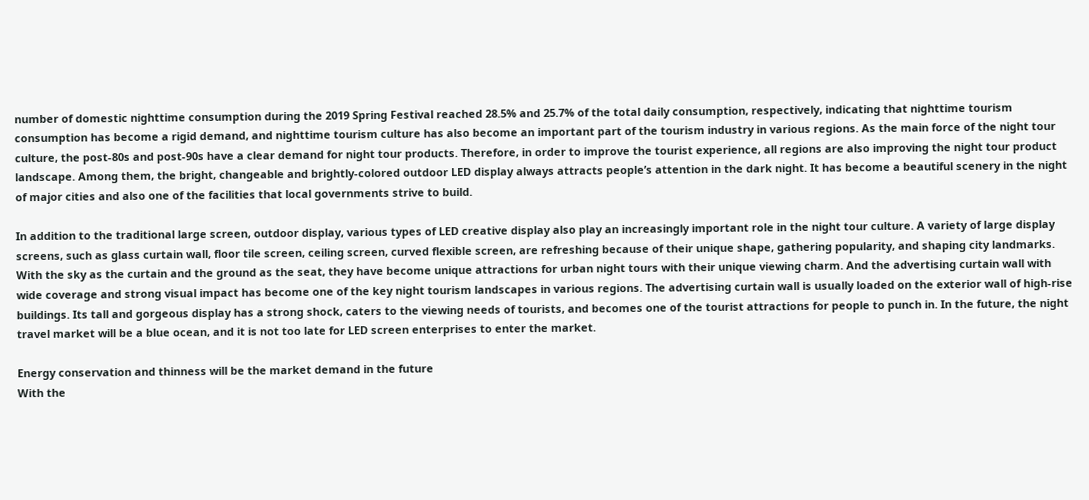number of domestic nighttime consumption during the 2019 Spring Festival reached 28.5% and 25.7% of the total daily consumption, respectively, indicating that nighttime tourism consumption has become a rigid demand, and nighttime tourism culture has also become an important part of the tourism industry in various regions. As the main force of the night tour culture, the post-80s and post-90s have a clear demand for night tour products. Therefore, in order to improve the tourist experience, all regions are also improving the night tour product landscape. Among them, the bright, changeable and brightly-colored outdoor LED display always attracts people’s attention in the dark night. It has become a beautiful scenery in the night of major cities and also one of the facilities that local governments strive to build.

In addition to the traditional large screen, outdoor display, various types of LED creative display also play an increasingly important role in the night tour culture. A variety of large display screens, such as glass curtain wall, floor tile screen, ceiling screen, curved flexible screen, are refreshing because of their unique shape, gathering popularity, and shaping city landmarks. With the sky as the curtain and the ground as the seat, they have become unique attractions for urban night tours with their unique viewing charm. And the advertising curtain wall with wide coverage and strong visual impact has become one of the key night tourism landscapes in various regions. The advertising curtain wall is usually loaded on the exterior wall of high-rise buildings. Its tall and gorgeous display has a strong shock, caters to the viewing needs of tourists, and becomes one of the tourist attractions for people to punch in. In the future, the night travel market will be a blue ocean, and it is not too late for LED screen enterprises to enter the market.

Energy conservation and thinness will be the market demand in the future
With the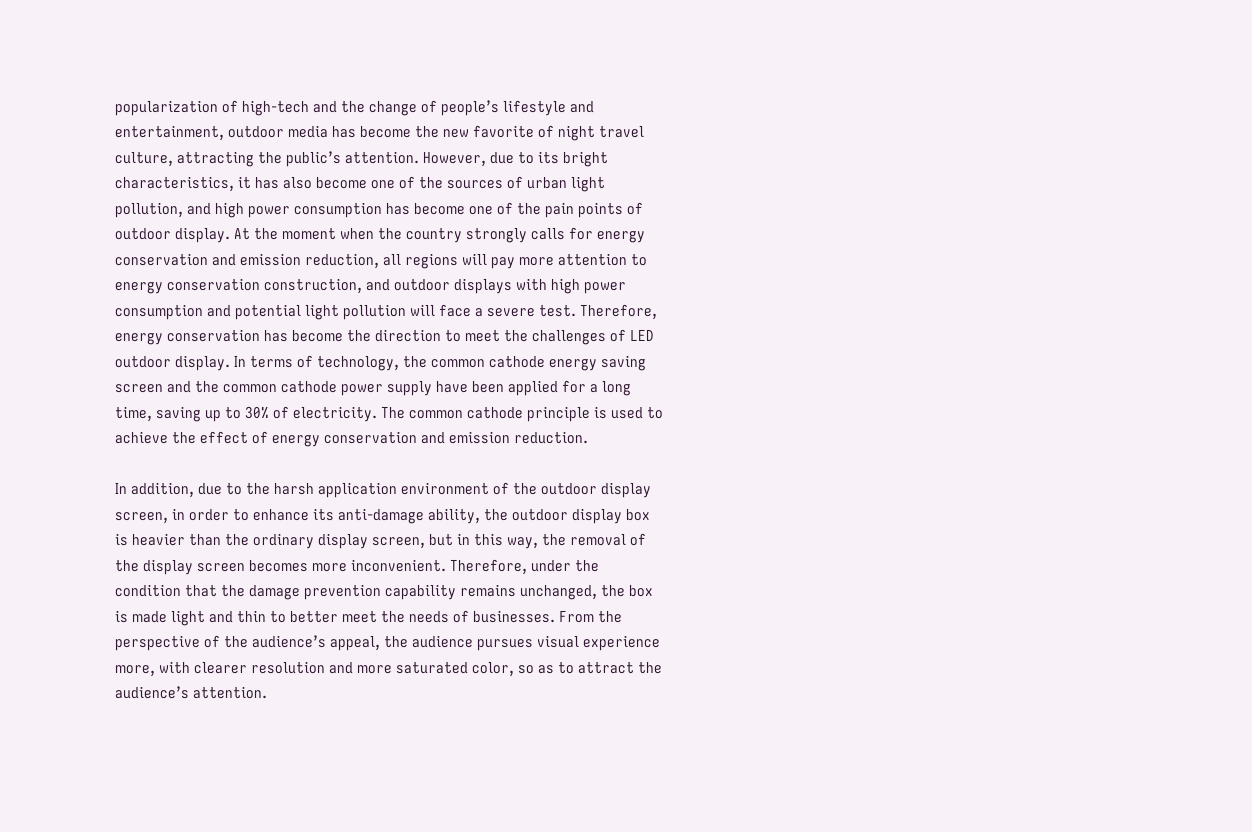popularization of high-tech and the change of people’s lifestyle and entertainment, outdoor media has become the new favorite of night travel culture, attracting the public’s attention. However, due to its bright characteristics, it has also become one of the sources of urban light pollution, and high power consumption has become one of the pain points of outdoor display. At the moment when the country strongly calls for energy conservation and emission reduction, all regions will pay more attention to energy conservation construction, and outdoor displays with high power consumption and potential light pollution will face a severe test. Therefore, energy conservation has become the direction to meet the challenges of LED outdoor display. In terms of technology, the common cathode energy saving screen and the common cathode power supply have been applied for a long time, saving up to 30% of electricity. The common cathode principle is used to achieve the effect of energy conservation and emission reduction.

In addition, due to the harsh application environment of the outdoor display screen, in order to enhance its anti-damage ability, the outdoor display box is heavier than the ordinary display screen, but in this way, the removal of the display screen becomes more inconvenient. Therefore, under the condition that the damage prevention capability remains unchanged, the box is made light and thin to better meet the needs of businesses. From the perspective of the audience’s appeal, the audience pursues visual experience more, with clearer resolution and more saturated color, so as to attract the audience’s attention.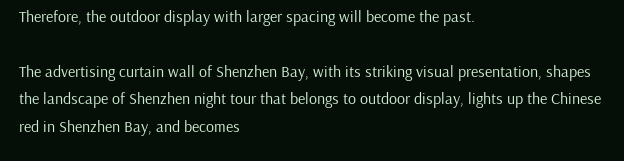Therefore, the outdoor display with larger spacing will become the past.

The advertising curtain wall of Shenzhen Bay, with its striking visual presentation, shapes the landscape of Shenzhen night tour that belongs to outdoor display, lights up the Chinese red in Shenzhen Bay, and becomes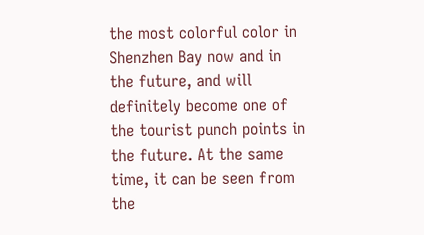the most colorful color in Shenzhen Bay now and in the future, and will definitely become one of the tourist punch points in the future. At the same time, it can be seen from the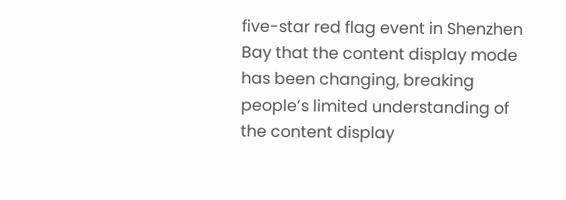five-star red flag event in Shenzhen Bay that the content display mode has been changing, breaking people’s limited understanding of the content display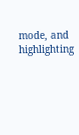mode, and highlighting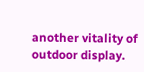another vitality of outdoor display.